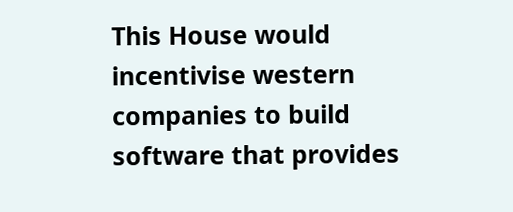This House would incentivise western companies to build software that provides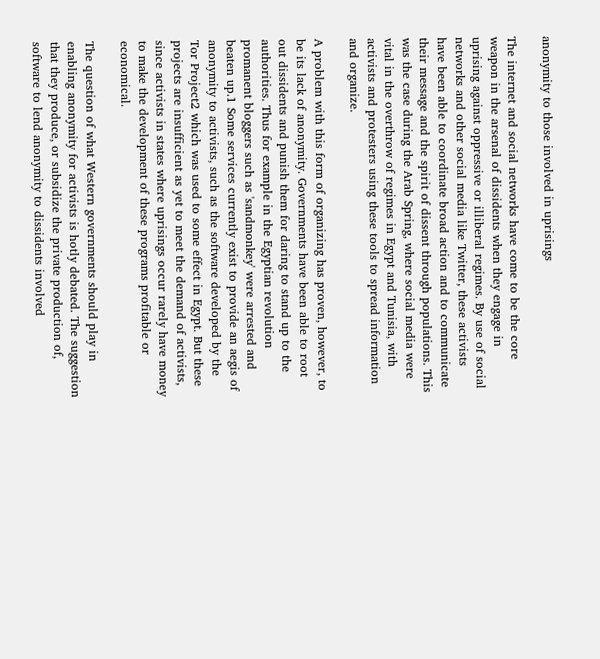anonymity to those involved in uprisings

The internet and social networks have come to be the core weapon in the arsenal of dissidents when they engage in uprising against oppressive or illiberal regimes. By use of social networks and other social media like Twitter, these activists have been able to coordinate broad action and to communicate their message and the spirit of dissent through populations. This was the case during the Arab Spring, where social media were vital in the overthrow of regimes in Egypt and Tunisia, with activists and protesters using these tools to spread information and organize.

A problem with this form of organizing has proven, however, to be its lack of anonymity. Governments have been able to root out dissidents and punish them for daring to stand up to the authorities. Thus for example in the Egyptian revolution promanent bloggers such as 'sandmonkey' were arrested and beaten up.1 Some services currently exist to provide an aegis of anonymity to activists, such as the software developed by the Tor Project2 which was used to some effect in Egypt. But these projects are insufficient as yet to meet the demand of activists, since activists in states where uprisings occur rarely have money to make the development of these programs profitable or economical.

The question of what Western governments should play in enabling anonymity for activists is hotly debated. The suggestion that they produce, or subsidize the private production of, software to lend anonymity to dissidents involved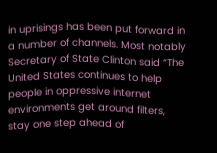in uprisings has been put forward in a number of channels. Most notably Secretary of State Clinton said “The United States continues to help people in oppressive internet environments get around filters, stay one step ahead of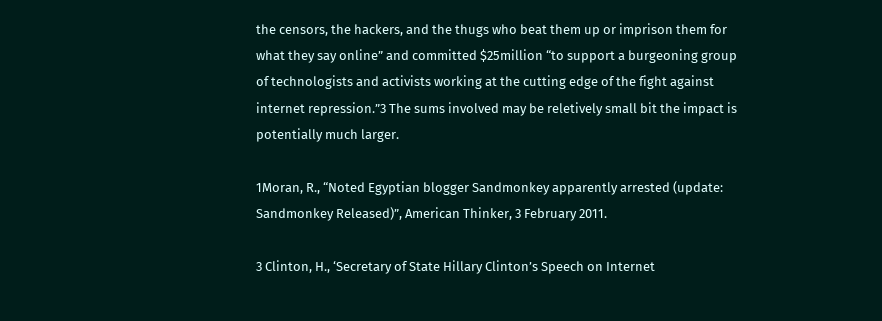the censors, the hackers, and the thugs who beat them up or imprison them for what they say online” and committed $25million “to support a burgeoning group of technologists and activists working at the cutting edge of the fight against internet repression.”3 The sums involved may be reletively small bit the impact is potentially much larger.

1Moran, R., “Noted Egyptian blogger Sandmonkey apparently arrested (update: Sandmonkey Released)”, American Thinker, 3 February 2011.

3 Clinton, H., ‘Secretary of State Hillary Clinton’s Speech on Internet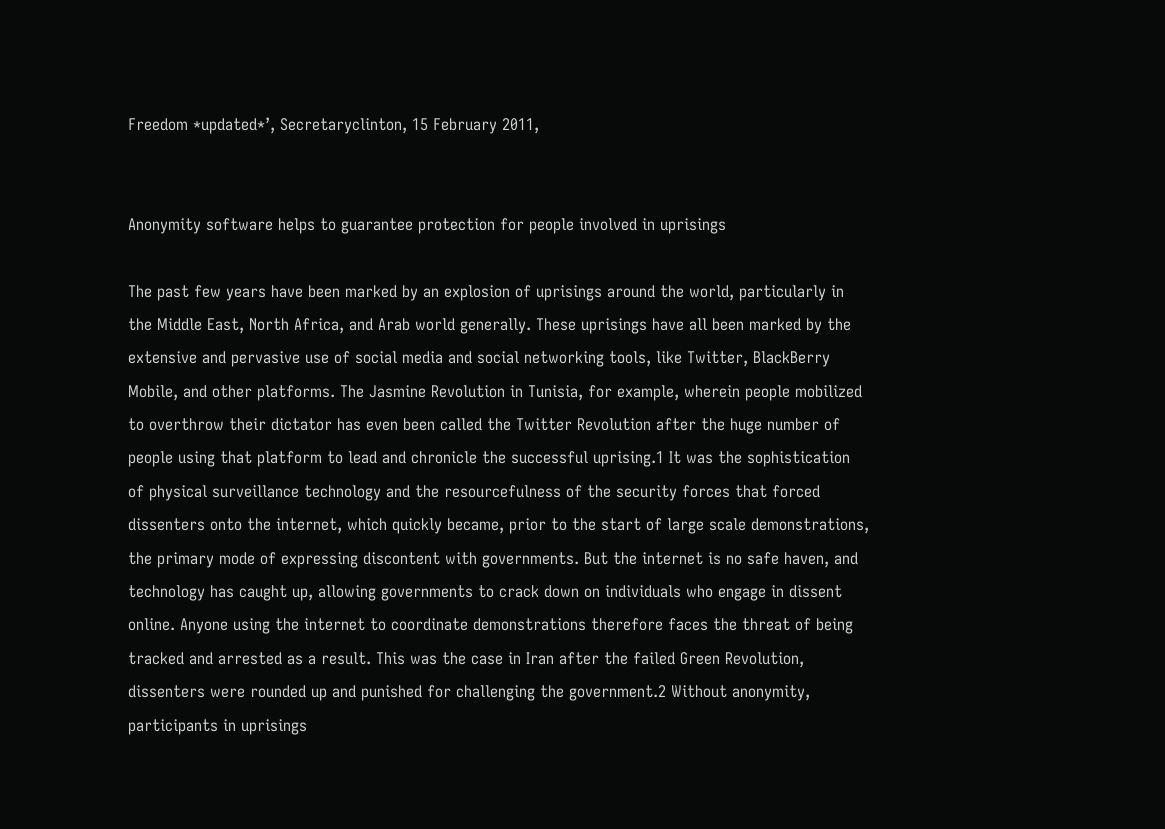Freedom *updated*’, Secretaryclinton, 15 February 2011,


Anonymity software helps to guarantee protection for people involved in uprisings

The past few years have been marked by an explosion of uprisings around the world, particularly in the Middle East, North Africa, and Arab world generally. These uprisings have all been marked by the extensive and pervasive use of social media and social networking tools, like Twitter, BlackBerry Mobile, and other platforms. The Jasmine Revolution in Tunisia, for example, wherein people mobilized to overthrow their dictator has even been called the Twitter Revolution after the huge number of people using that platform to lead and chronicle the successful uprising.1 It was the sophistication of physical surveillance technology and the resourcefulness of the security forces that forced dissenters onto the internet, which quickly became, prior to the start of large scale demonstrations, the primary mode of expressing discontent with governments. But the internet is no safe haven, and technology has caught up, allowing governments to crack down on individuals who engage in dissent online. Anyone using the internet to coordinate demonstrations therefore faces the threat of being tracked and arrested as a result. This was the case in Iran after the failed Green Revolution, dissenters were rounded up and punished for challenging the government.2 Without anonymity, participants in uprisings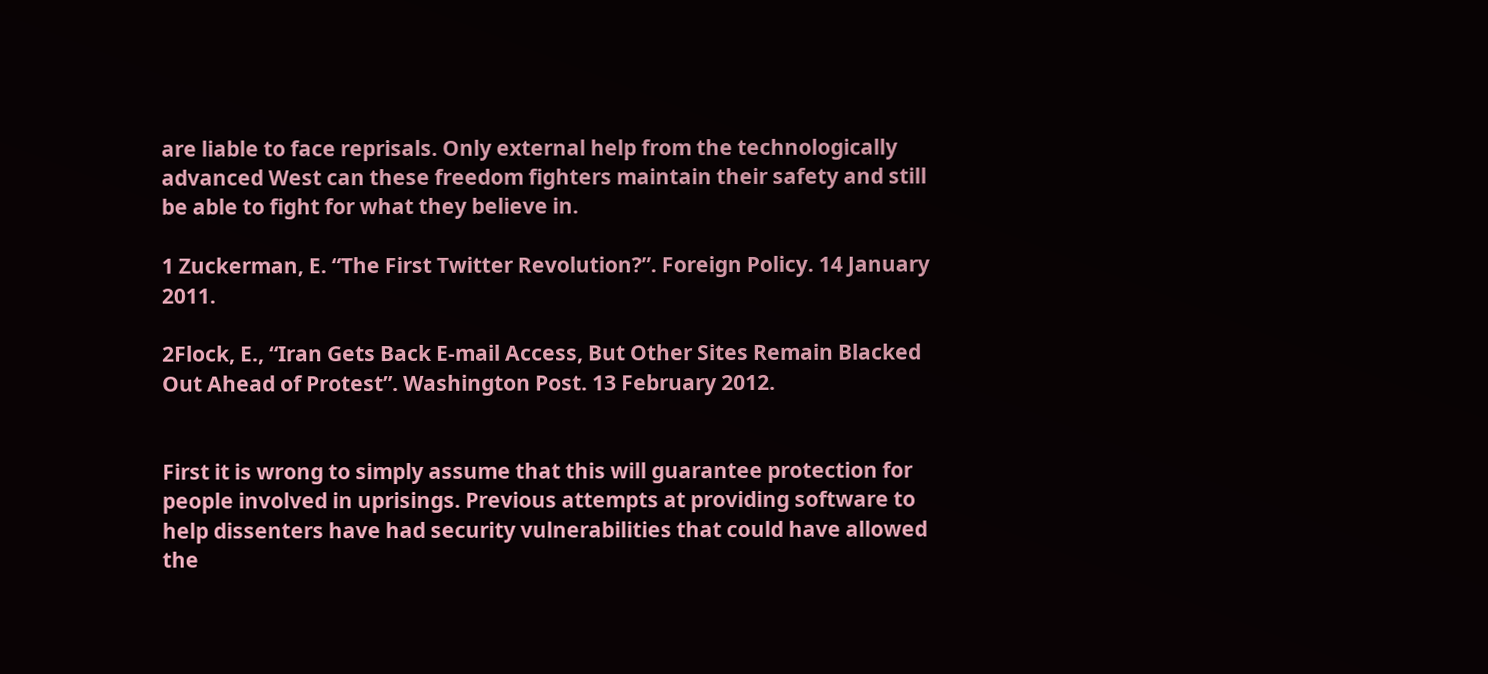are liable to face reprisals. Only external help from the technologically advanced West can these freedom fighters maintain their safety and still be able to fight for what they believe in.

1 Zuckerman, E. “The First Twitter Revolution?”. Foreign Policy. 14 January 2011.

2Flock, E., “Iran Gets Back E-mail Access, But Other Sites Remain Blacked Out Ahead of Protest”. Washington Post. 13 February 2012.


First it is wrong to simply assume that this will guarantee protection for people involved in uprisings. Previous attempts at providing software to help dissenters have had security vulnerabilities that could have allowed the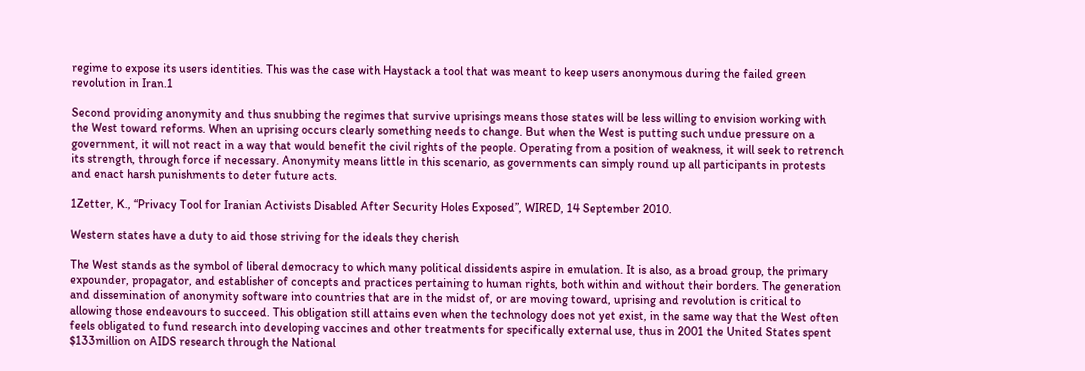regime to expose its users identities. This was the case with Haystack a tool that was meant to keep users anonymous during the failed green revolution in Iran.1

Second providing anonymity and thus snubbing the regimes that survive uprisings means those states will be less willing to envision working with the West toward reforms. When an uprising occurs clearly something needs to change. But when the West is putting such undue pressure on a government, it will not react in a way that would benefit the civil rights of the people. Operating from a position of weakness, it will seek to retrench its strength, through force if necessary. Anonymity means little in this scenario, as governments can simply round up all participants in protests and enact harsh punishments to deter future acts.

1Zetter, K., “Privacy Tool for Iranian Activists Disabled After Security Holes Exposed”, WIRED, 14 September 2010.

Western states have a duty to aid those striving for the ideals they cherish

The West stands as the symbol of liberal democracy to which many political dissidents aspire in emulation. It is also, as a broad group, the primary expounder, propagator, and establisher of concepts and practices pertaining to human rights, both within and without their borders. The generation and dissemination of anonymity software into countries that are in the midst of, or are moving toward, uprising and revolution is critical to allowing those endeavours to succeed. This obligation still attains even when the technology does not yet exist, in the same way that the West often feels obligated to fund research into developing vaccines and other treatments for specifically external use, thus in 2001 the United States spent $133million on AIDS research through the National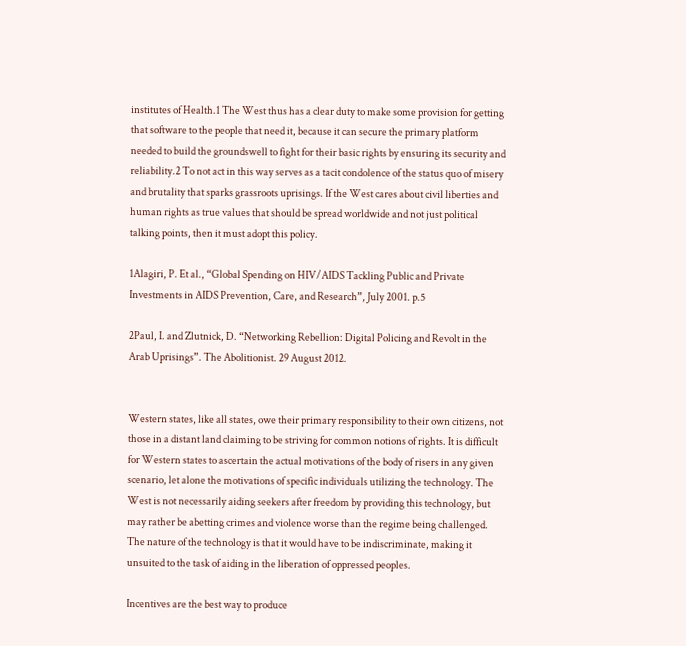institutes of Health.1 The West thus has a clear duty to make some provision for getting that software to the people that need it, because it can secure the primary platform needed to build the groundswell to fight for their basic rights by ensuring its security and reliability.2 To not act in this way serves as a tacit condolence of the status quo of misery and brutality that sparks grassroots uprisings. If the West cares about civil liberties and human rights as true values that should be spread worldwide and not just political talking points, then it must adopt this policy.

1Alagiri, P. Et al., “Global Spending on HIV/AIDS Tackling Public and Private Investments in AIDS Prevention, Care, and Research”, July 2001. p.5

2Paul, I. and Zlutnick, D. “Networking Rebellion: Digital Policing and Revolt in the Arab Uprisings”. The Abolitionist. 29 August 2012.


Western states, like all states, owe their primary responsibility to their own citizens, not those in a distant land claiming to be striving for common notions of rights. It is difficult for Western states to ascertain the actual motivations of the body of risers in any given scenario, let alone the motivations of specific individuals utilizing the technology. The West is not necessarily aiding seekers after freedom by providing this technology, but may rather be abetting crimes and violence worse than the regime being challenged. The nature of the technology is that it would have to be indiscriminate, making it unsuited to the task of aiding in the liberation of oppressed peoples.

Incentives are the best way to produce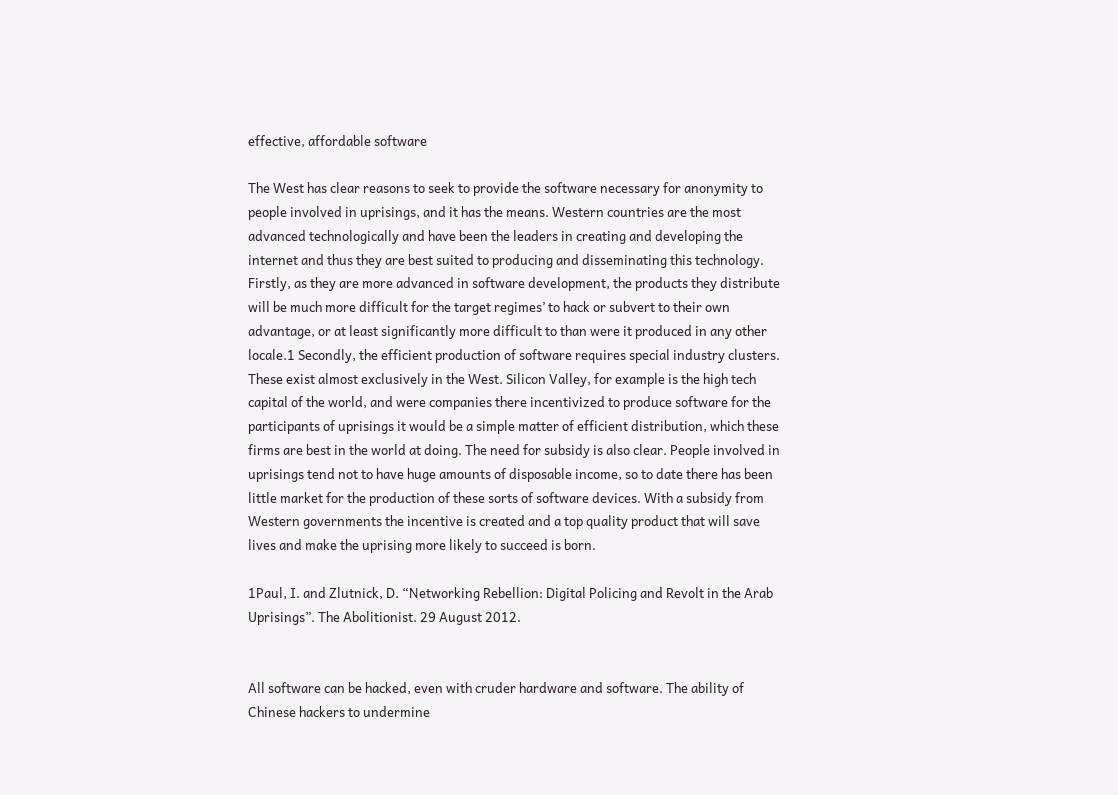effective, affordable software

The West has clear reasons to seek to provide the software necessary for anonymity to people involved in uprisings, and it has the means. Western countries are the most advanced technologically and have been the leaders in creating and developing the internet and thus they are best suited to producing and disseminating this technology. Firstly, as they are more advanced in software development, the products they distribute will be much more difficult for the target regimes’ to hack or subvert to their own advantage, or at least significantly more difficult to than were it produced in any other locale.1 Secondly, the efficient production of software requires special industry clusters. These exist almost exclusively in the West. Silicon Valley, for example is the high tech capital of the world, and were companies there incentivized to produce software for the participants of uprisings it would be a simple matter of efficient distribution, which these firms are best in the world at doing. The need for subsidy is also clear. People involved in uprisings tend not to have huge amounts of disposable income, so to date there has been little market for the production of these sorts of software devices. With a subsidy from Western governments the incentive is created and a top quality product that will save lives and make the uprising more likely to succeed is born.

1Paul, I. and Zlutnick, D. “Networking Rebellion: Digital Policing and Revolt in the Arab Uprisings”. The Abolitionist. 29 August 2012.


All software can be hacked, even with cruder hardware and software. The ability of Chinese hackers to undermine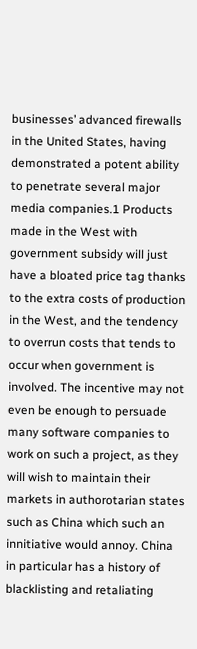businesses’ advanced firewalls in the United States, having demonstrated a potent ability to penetrate several major media companies.1 Products made in the West with government subsidy will just have a bloated price tag thanks to the extra costs of production in the West, and the tendency to overrun costs that tends to occur when government is involved. The incentive may not even be enough to persuade many software companies to work on such a project, as they will wish to maintain their markets in authorotarian states such as China which such an innitiative would annoy. China in particular has a history of blacklisting and retaliating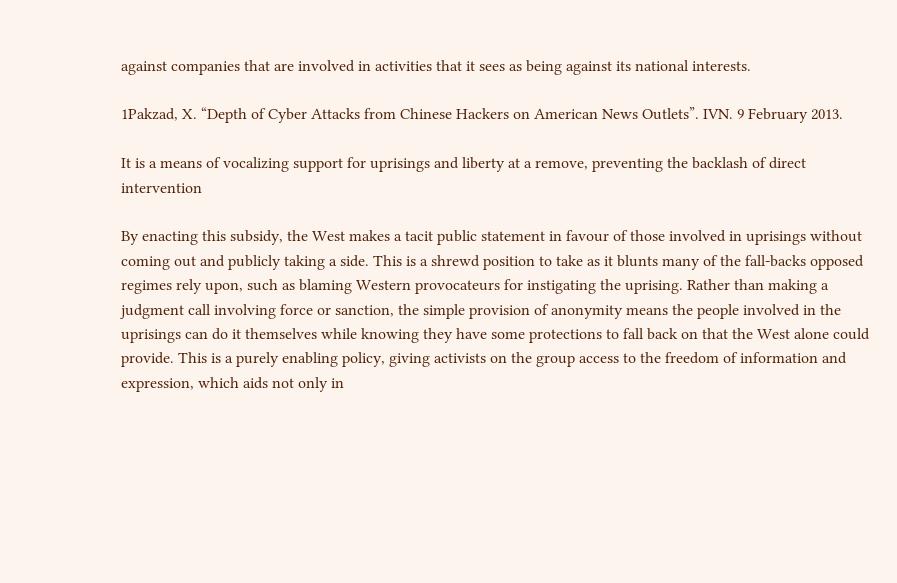against companies that are involved in activities that it sees as being against its national interests.

1Pakzad, X. “Depth of Cyber Attacks from Chinese Hackers on American News Outlets”. IVN. 9 February 2013.

It is a means of vocalizing support for uprisings and liberty at a remove, preventing the backlash of direct intervention

By enacting this subsidy, the West makes a tacit public statement in favour of those involved in uprisings without coming out and publicly taking a side. This is a shrewd position to take as it blunts many of the fall-backs opposed regimes rely upon, such as blaming Western provocateurs for instigating the uprising. Rather than making a judgment call involving force or sanction, the simple provision of anonymity means the people involved in the uprisings can do it themselves while knowing they have some protections to fall back on that the West alone could provide. This is a purely enabling policy, giving activists on the group access to the freedom of information and expression, which aids not only in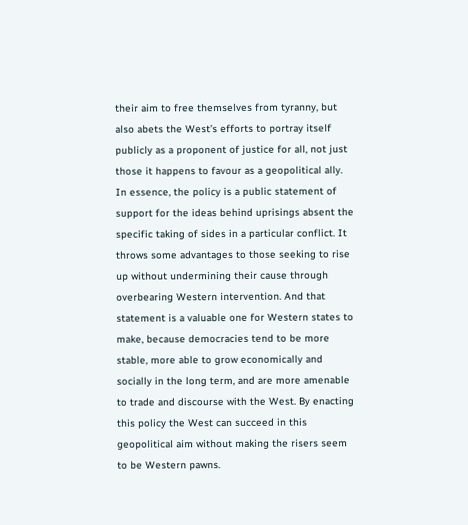their aim to free themselves from tyranny, but also abets the West’s efforts to portray itself publicly as a proponent of justice for all, not just those it happens to favour as a geopolitical ally. In essence, the policy is a public statement of support for the ideas behind uprisings absent the specific taking of sides in a particular conflict. It throws some advantages to those seeking to rise up without undermining their cause through overbearing Western intervention. And that statement is a valuable one for Western states to make, because democracies tend to be more stable, more able to grow economically and socially in the long term, and are more amenable to trade and discourse with the West. By enacting this policy the West can succeed in this geopolitical aim without making the risers seem to be Western pawns.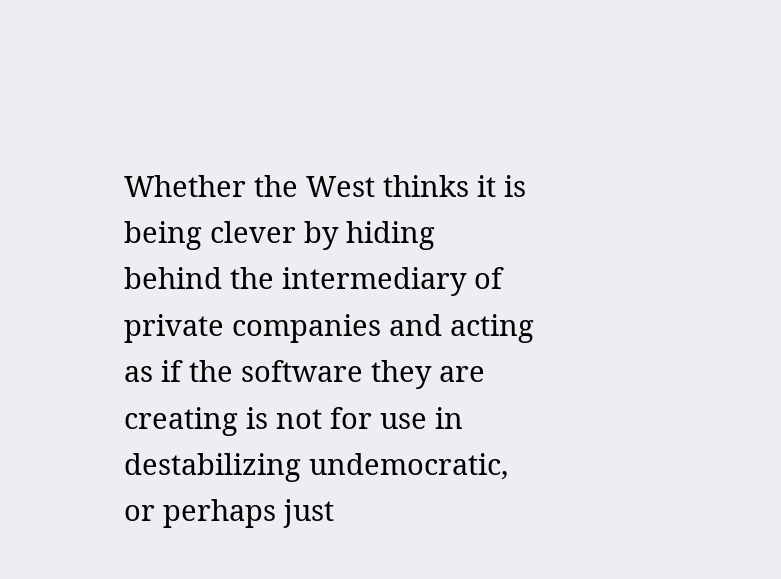Whether the West thinks it is being clever by hiding behind the intermediary of private companies and acting as if the software they are creating is not for use in destabilizing undemocratic, or perhaps just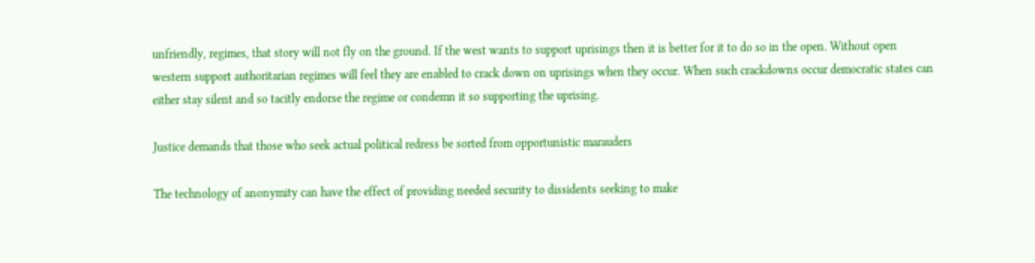unfriendly, regimes, that story will not fly on the ground. If the west wants to support uprisings then it is better for it to do so in the open. Without open western support authoritarian regimes will feel they are enabled to crack down on uprisings when they occur. When such crackdowns occur democratic states can either stay silent and so tacitly endorse the regime or condemn it so supporting the uprising.

Justice demands that those who seek actual political redress be sorted from opportunistic marauders

The technology of anonymity can have the effect of providing needed security to dissidents seeking to make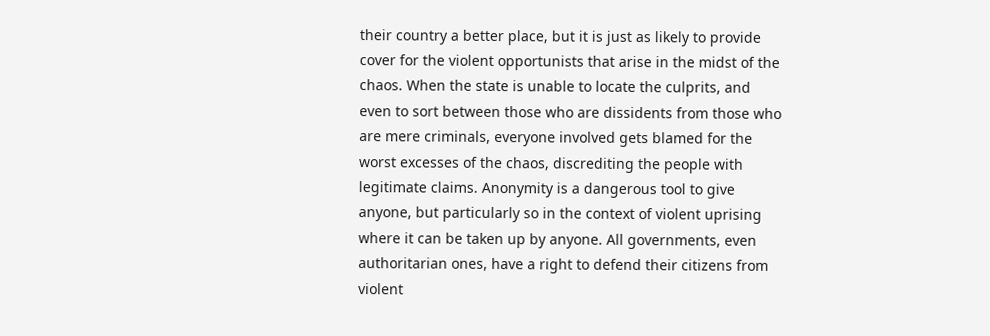their country a better place, but it is just as likely to provide cover for the violent opportunists that arise in the midst of the chaos. When the state is unable to locate the culprits, and even to sort between those who are dissidents from those who are mere criminals, everyone involved gets blamed for the worst excesses of the chaos, discrediting the people with legitimate claims. Anonymity is a dangerous tool to give anyone, but particularly so in the context of violent uprising where it can be taken up by anyone. All governments, even authoritarian ones, have a right to defend their citizens from violent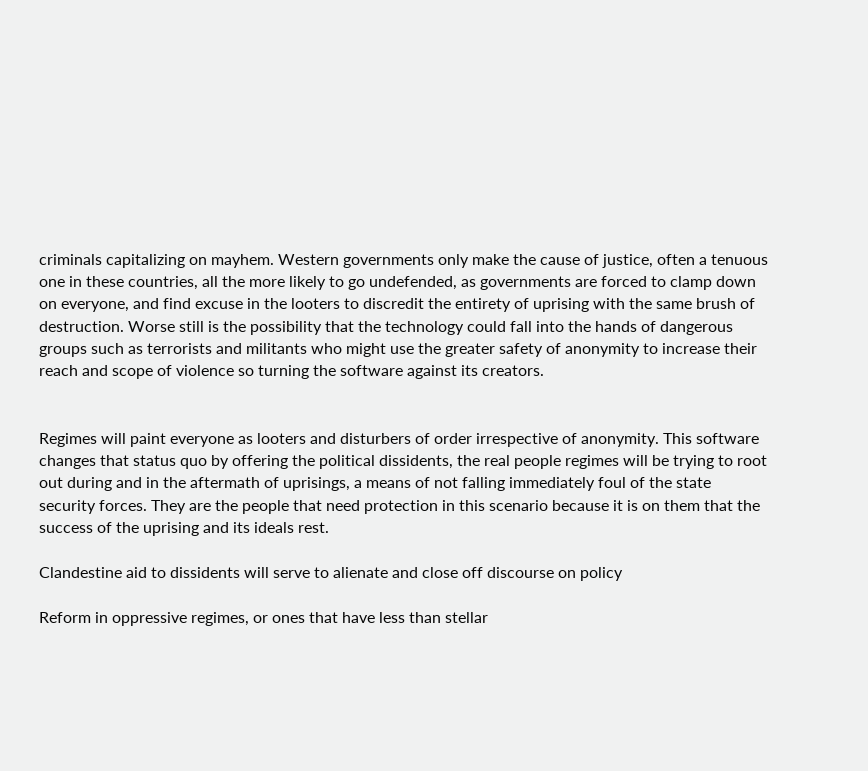criminals capitalizing on mayhem. Western governments only make the cause of justice, often a tenuous one in these countries, all the more likely to go undefended, as governments are forced to clamp down on everyone, and find excuse in the looters to discredit the entirety of uprising with the same brush of destruction. Worse still is the possibility that the technology could fall into the hands of dangerous groups such as terrorists and militants who might use the greater safety of anonymity to increase their reach and scope of violence so turning the software against its creators.


Regimes will paint everyone as looters and disturbers of order irrespective of anonymity. This software changes that status quo by offering the political dissidents, the real people regimes will be trying to root out during and in the aftermath of uprisings, a means of not falling immediately foul of the state security forces. They are the people that need protection in this scenario because it is on them that the success of the uprising and its ideals rest.

Clandestine aid to dissidents will serve to alienate and close off discourse on policy

Reform in oppressive regimes, or ones that have less than stellar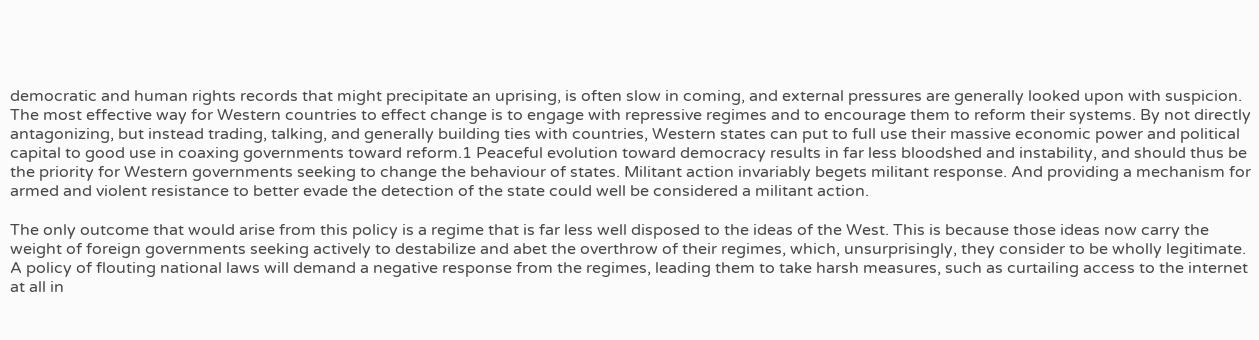democratic and human rights records that might precipitate an uprising, is often slow in coming, and external pressures are generally looked upon with suspicion. The most effective way for Western countries to effect change is to engage with repressive regimes and to encourage them to reform their systems. By not directly antagonizing, but instead trading, talking, and generally building ties with countries, Western states can put to full use their massive economic power and political capital to good use in coaxing governments toward reform.1 Peaceful evolution toward democracy results in far less bloodshed and instability, and should thus be the priority for Western governments seeking to change the behaviour of states. Militant action invariably begets militant response. And providing a mechanism for armed and violent resistance to better evade the detection of the state could well be considered a militant action.

The only outcome that would arise from this policy is a regime that is far less well disposed to the ideas of the West. This is because those ideas now carry the weight of foreign governments seeking actively to destabilize and abet the overthrow of their regimes, which, unsurprisingly, they consider to be wholly legitimate. A policy of flouting national laws will demand a negative response from the regimes, leading them to take harsh measures, such as curtailing access to the internet at all in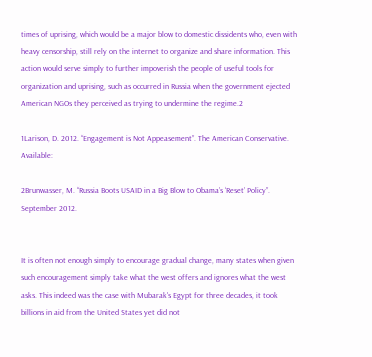times of uprising, which would be a major blow to domestic dissidents who, even with heavy censorship, still rely on the internet to organize and share information. This action would serve simply to further impoverish the people of useful tools for organization and uprising, such as occurred in Russia when the government ejected American NGOs they perceived as trying to undermine the regime.2

1Larison, D. 2012. “Engagement is Not Appeasement”. The American Conservative. Available:

2Brunwasser, M. “Russia Boots USAID in a Big Blow to Obama’s ‘Reset’ Policy”. September 2012.


It is often not enough simply to encourage gradual change, many states when given such encouragement simply take what the west offers and ignores what the west asks. This indeed was the case with Mubarak's Egypt for three decades, it took billions in aid from the United States yet did not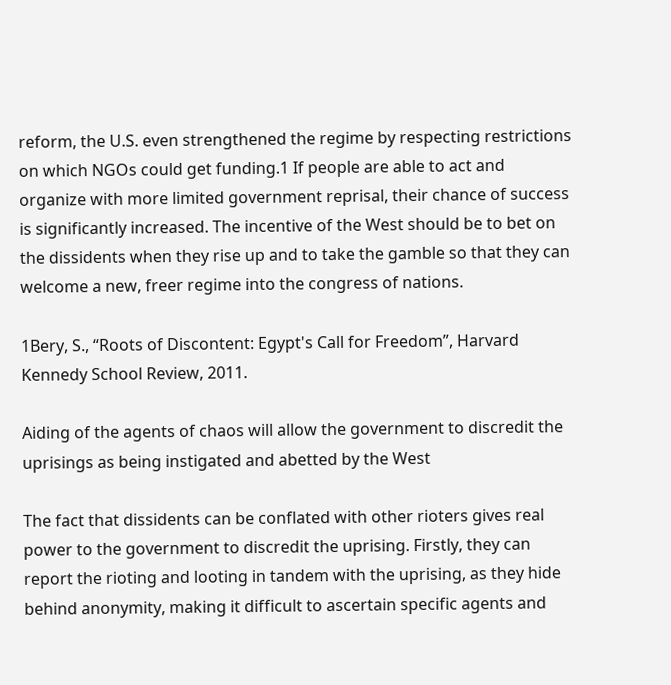reform, the U.S. even strengthened the regime by respecting restrictions on which NGOs could get funding.1 If people are able to act and organize with more limited government reprisal, their chance of success is significantly increased. The incentive of the West should be to bet on the dissidents when they rise up and to take the gamble so that they can welcome a new, freer regime into the congress of nations.

1Bery, S., “Roots of Discontent: Egypt's Call for Freedom”, Harvard Kennedy School Review, 2011.

Aiding of the agents of chaos will allow the government to discredit the uprisings as being instigated and abetted by the West

The fact that dissidents can be conflated with other rioters gives real power to the government to discredit the uprising. Firstly, they can report the rioting and looting in tandem with the uprising, as they hide behind anonymity, making it difficult to ascertain specific agents and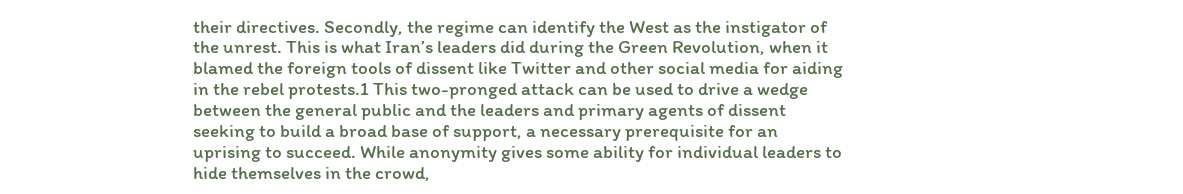their directives. Secondly, the regime can identify the West as the instigator of the unrest. This is what Iran’s leaders did during the Green Revolution, when it blamed the foreign tools of dissent like Twitter and other social media for aiding in the rebel protests.1 This two-pronged attack can be used to drive a wedge between the general public and the leaders and primary agents of dissent seeking to build a broad base of support, a necessary prerequisite for an uprising to succeed. While anonymity gives some ability for individual leaders to hide themselves in the crowd,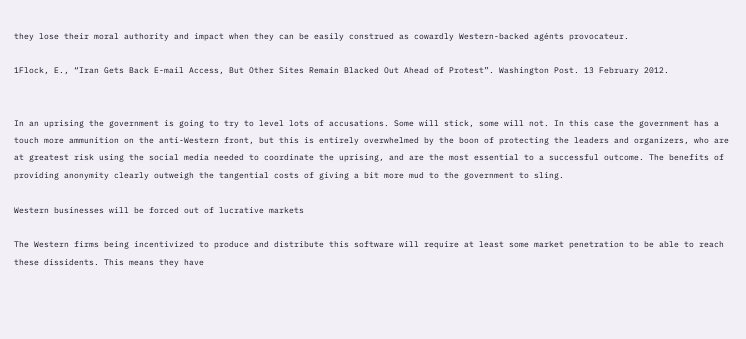they lose their moral authority and impact when they can be easily construed as cowardly Western-backed agénts provocateur.

1Flock, E., “Iran Gets Back E-mail Access, But Other Sites Remain Blacked Out Ahead of Protest”. Washington Post. 13 February 2012.


In an uprising the government is going to try to level lots of accusations. Some will stick, some will not. In this case the government has a touch more ammunition on the anti-Western front, but this is entirely overwhelmed by the boon of protecting the leaders and organizers, who are at greatest risk using the social media needed to coordinate the uprising, and are the most essential to a successful outcome. The benefits of providing anonymity clearly outweigh the tangential costs of giving a bit more mud to the government to sling.

Western businesses will be forced out of lucrative markets

The Western firms being incentivized to produce and distribute this software will require at least some market penetration to be able to reach these dissidents. This means they have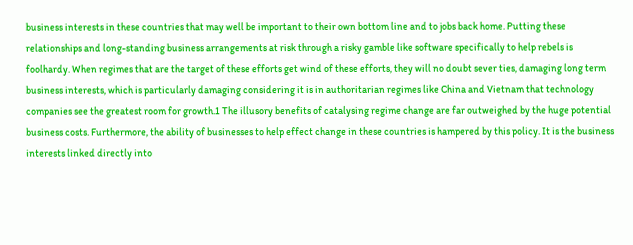business interests in these countries that may well be important to their own bottom line and to jobs back home. Putting these relationships and long-standing business arrangements at risk through a risky gamble like software specifically to help rebels is foolhardy. When regimes that are the target of these efforts get wind of these efforts, they will no doubt sever ties, damaging long term business interests, which is particularly damaging considering it is in authoritarian regimes like China and Vietnam that technology companies see the greatest room for growth.1 The illusory benefits of catalysing regime change are far outweighed by the huge potential business costs. Furthermore, the ability of businesses to help effect change in these countries is hampered by this policy. It is the business interests linked directly into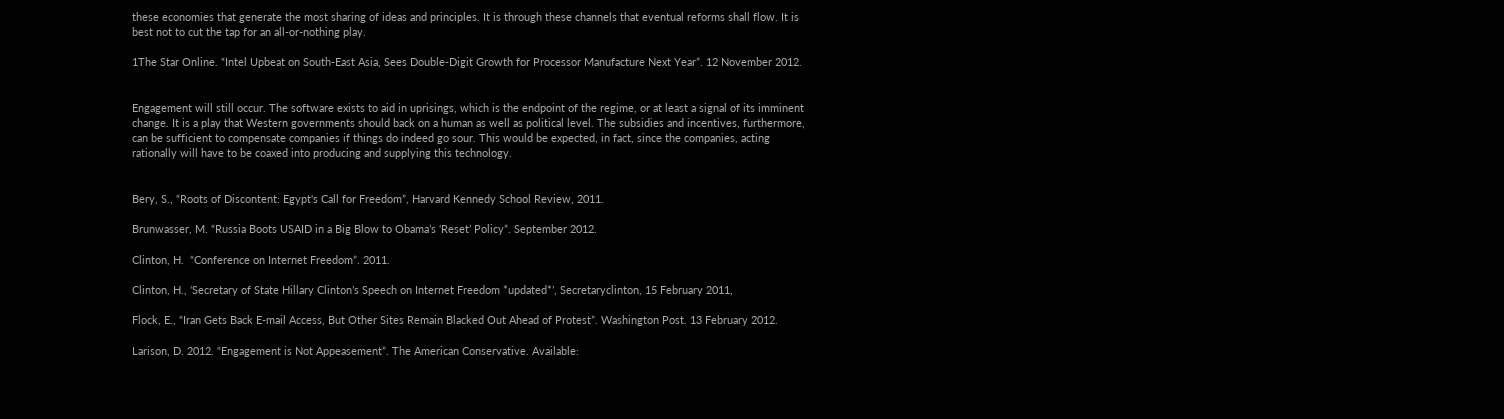these economies that generate the most sharing of ideas and principles. It is through these channels that eventual reforms shall flow. It is best not to cut the tap for an all-or-nothing play.

1The Star Online. “Intel Upbeat on South-East Asia, Sees Double-Digit Growth for Processor Manufacture Next Year”. 12 November 2012.


Engagement will still occur. The software exists to aid in uprisings, which is the endpoint of the regime, or at least a signal of its imminent change. It is a play that Western governments should back on a human as well as political level. The subsidies and incentives, furthermore, can be sufficient to compensate companies if things do indeed go sour. This would be expected, in fact, since the companies, acting rationally will have to be coaxed into producing and supplying this technology.


Bery, S., “Roots of Discontent: Egypt's Call for Freedom”, Harvard Kennedy School Review, 2011.

Brunwasser, M. “Russia Boots USAID in a Big Blow to Obama’s ‘Reset’ Policy”. September 2012.

Clinton, H.  “Conference on Internet Freedom”. 2011.

Clinton, H., ‘Secretary of State Hillary Clinton’s Speech on Internet Freedom *updated*’, Secretaryclinton, 15 February 2011,

Flock, E., “Iran Gets Back E-mail Access, But Other Sites Remain Blacked Out Ahead of Protest”. Washington Post. 13 February 2012.

Larison, D. 2012. “Engagement is Not Appeasement”. The American Conservative. Available: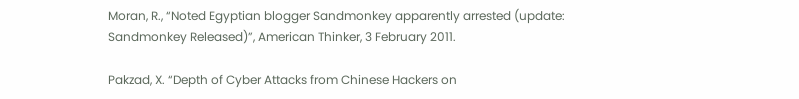Moran, R., “Noted Egyptian blogger Sandmonkey apparently arrested (update: Sandmonkey Released)”, American Thinker, 3 February 2011.

Pakzad, X. “Depth of Cyber Attacks from Chinese Hackers on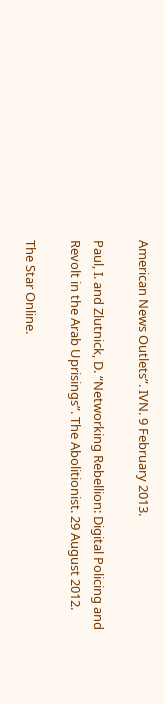American News Outlets”. IVN. 9 February 2013.

Paul, I. and Zlutnick, D. “Networking Rebellion: Digital Policing and Revolt in the Arab Uprisings”. The Abolitionist. 29 August 2012.

The Star Online.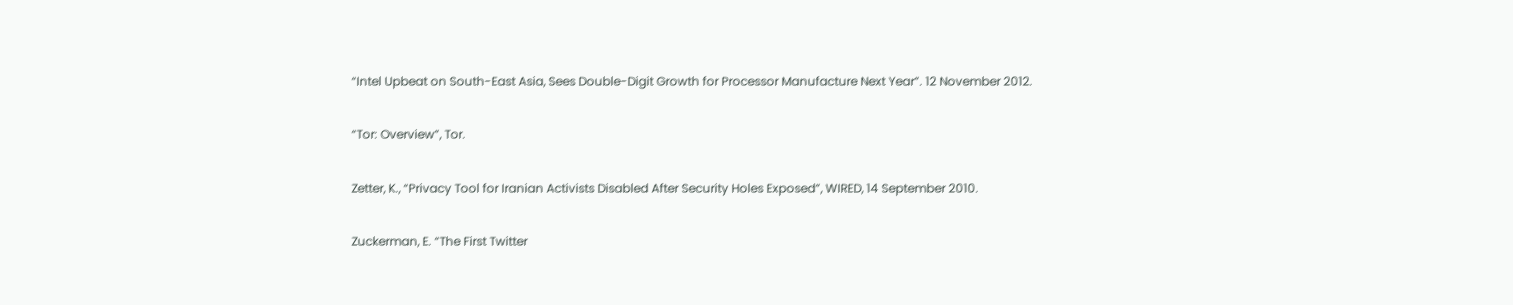“Intel Upbeat on South-East Asia, Sees Double-Digit Growth for Processor Manufacture Next Year”. 12 November 2012.

“Tor: Overview”, Tor.

Zetter, K., “Privacy Tool for Iranian Activists Disabled After Security Holes Exposed”, WIRED, 14 September 2010.

Zuckerman, E. “The First Twitter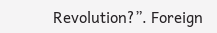Revolution?”. Foreign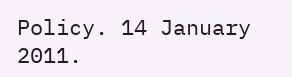Policy. 14 January 2011.